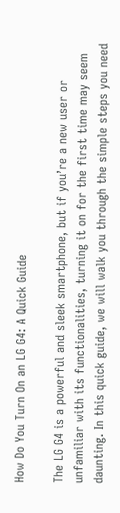How Do You Turn On an LG G4: A Quick Guide

The LG G4 is a powerful and sleek smartphone, but if you’re a new user or unfamiliar with its functionalities, turning it on for the first time may seem daunting. In this quick guide, we will walk you through the simple steps you need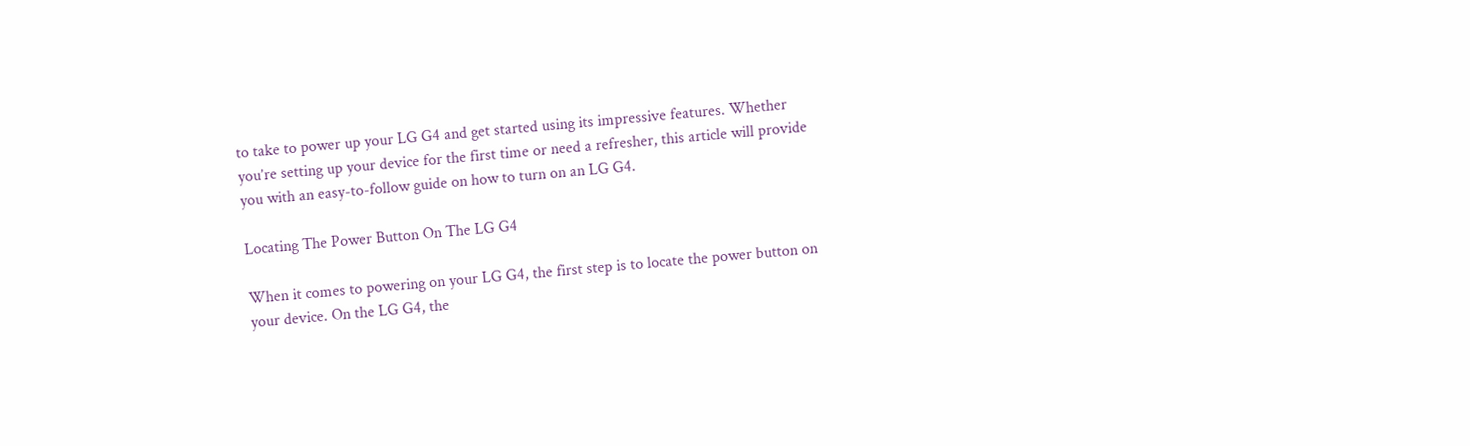to take to power up your LG G4 and get started using its impressive features. Whether you’re setting up your device for the first time or need a refresher, this article will provide you with an easy-to-follow guide on how to turn on an LG G4.

Locating The Power Button On The LG G4

When it comes to powering on your LG G4, the first step is to locate the power button on your device. On the LG G4, the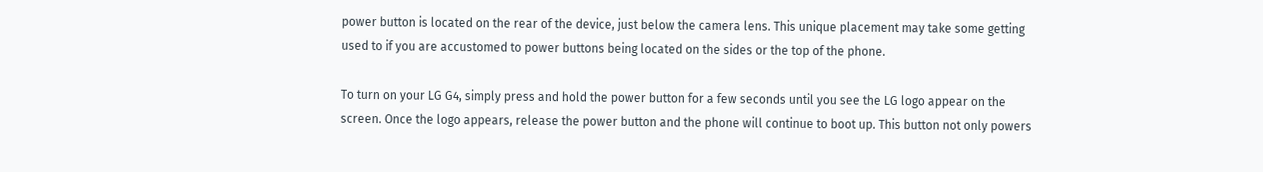power button is located on the rear of the device, just below the camera lens. This unique placement may take some getting used to if you are accustomed to power buttons being located on the sides or the top of the phone.

To turn on your LG G4, simply press and hold the power button for a few seconds until you see the LG logo appear on the screen. Once the logo appears, release the power button and the phone will continue to boot up. This button not only powers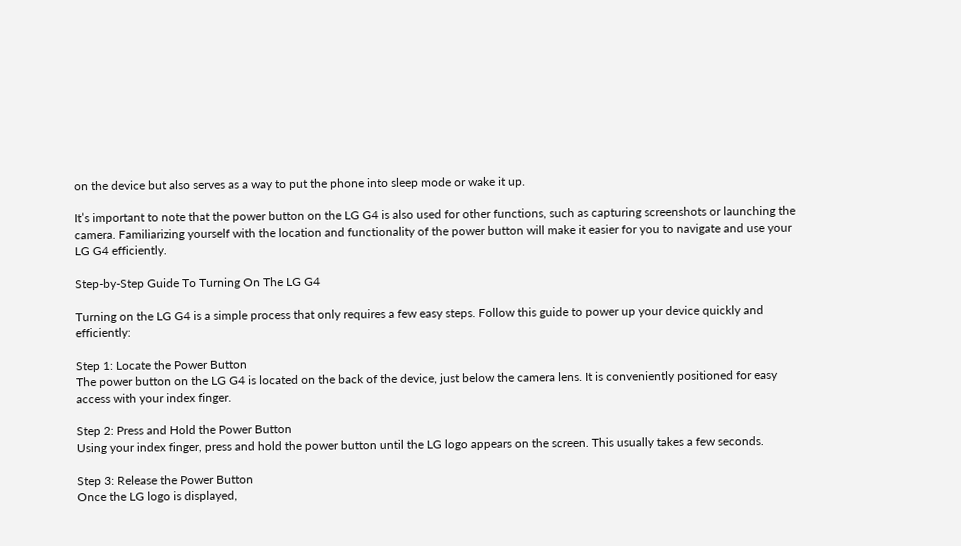on the device but also serves as a way to put the phone into sleep mode or wake it up.

It’s important to note that the power button on the LG G4 is also used for other functions, such as capturing screenshots or launching the camera. Familiarizing yourself with the location and functionality of the power button will make it easier for you to navigate and use your LG G4 efficiently.

Step-by-Step Guide To Turning On The LG G4

Turning on the LG G4 is a simple process that only requires a few easy steps. Follow this guide to power up your device quickly and efficiently:

Step 1: Locate the Power Button
The power button on the LG G4 is located on the back of the device, just below the camera lens. It is conveniently positioned for easy access with your index finger.

Step 2: Press and Hold the Power Button
Using your index finger, press and hold the power button until the LG logo appears on the screen. This usually takes a few seconds.

Step 3: Release the Power Button
Once the LG logo is displayed,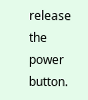release the power button.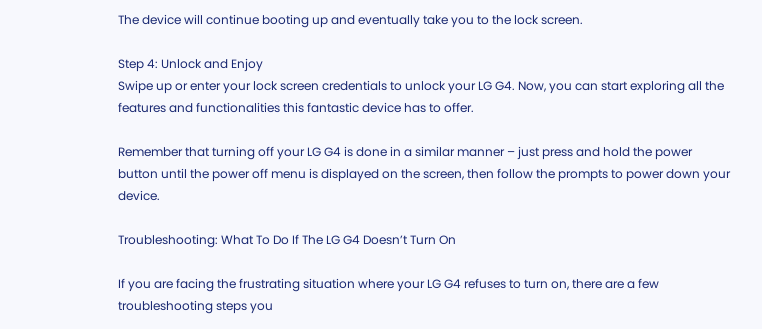The device will continue booting up and eventually take you to the lock screen.

Step 4: Unlock and Enjoy
Swipe up or enter your lock screen credentials to unlock your LG G4. Now, you can start exploring all the features and functionalities this fantastic device has to offer.

Remember that turning off your LG G4 is done in a similar manner – just press and hold the power button until the power off menu is displayed on the screen, then follow the prompts to power down your device.

Troubleshooting: What To Do If The LG G4 Doesn’t Turn On

If you are facing the frustrating situation where your LG G4 refuses to turn on, there are a few troubleshooting steps you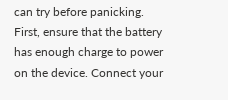can try before panicking. First, ensure that the battery has enough charge to power on the device. Connect your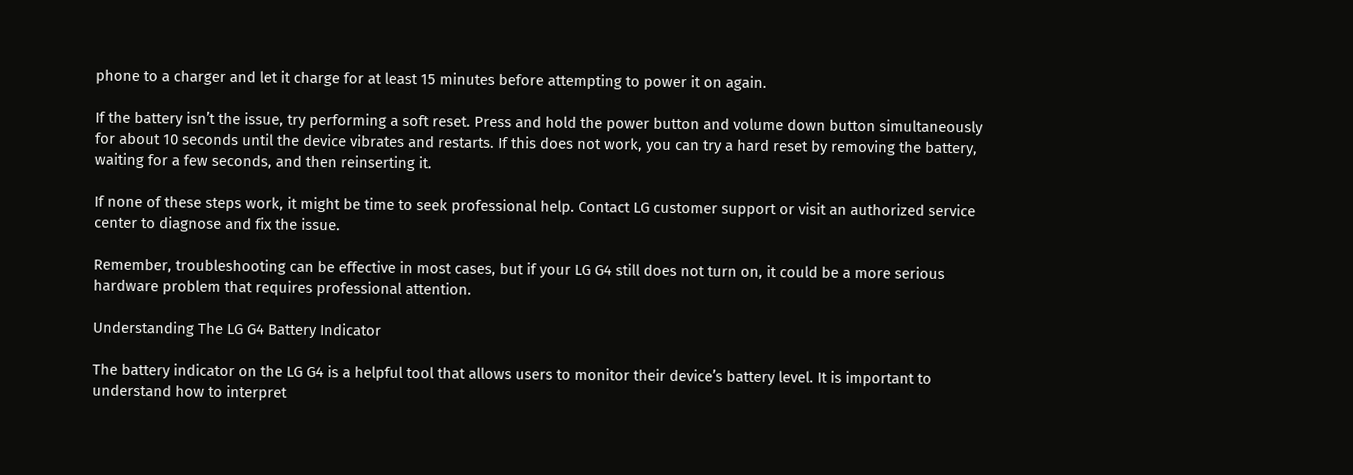phone to a charger and let it charge for at least 15 minutes before attempting to power it on again.

If the battery isn’t the issue, try performing a soft reset. Press and hold the power button and volume down button simultaneously for about 10 seconds until the device vibrates and restarts. If this does not work, you can try a hard reset by removing the battery, waiting for a few seconds, and then reinserting it.

If none of these steps work, it might be time to seek professional help. Contact LG customer support or visit an authorized service center to diagnose and fix the issue.

Remember, troubleshooting can be effective in most cases, but if your LG G4 still does not turn on, it could be a more serious hardware problem that requires professional attention.

Understanding The LG G4 Battery Indicator

The battery indicator on the LG G4 is a helpful tool that allows users to monitor their device’s battery level. It is important to understand how to interpret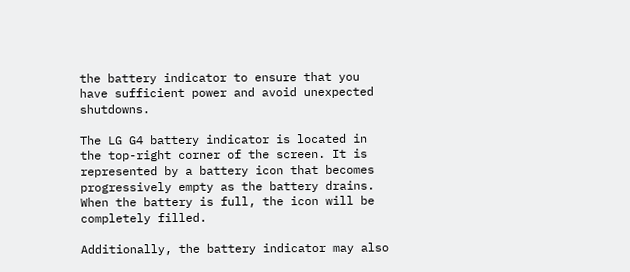the battery indicator to ensure that you have sufficient power and avoid unexpected shutdowns.

The LG G4 battery indicator is located in the top-right corner of the screen. It is represented by a battery icon that becomes progressively empty as the battery drains. When the battery is full, the icon will be completely filled.

Additionally, the battery indicator may also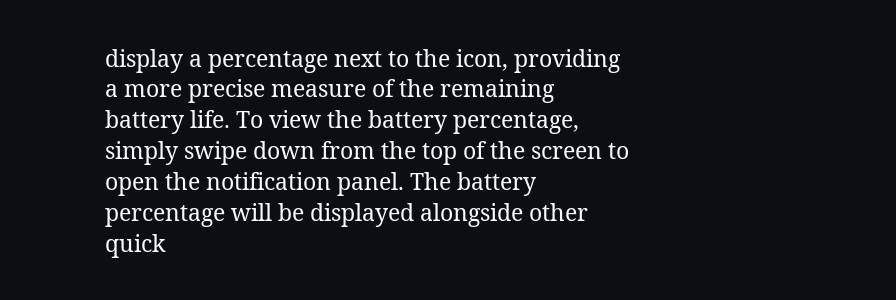display a percentage next to the icon, providing a more precise measure of the remaining battery life. To view the battery percentage, simply swipe down from the top of the screen to open the notification panel. The battery percentage will be displayed alongside other quick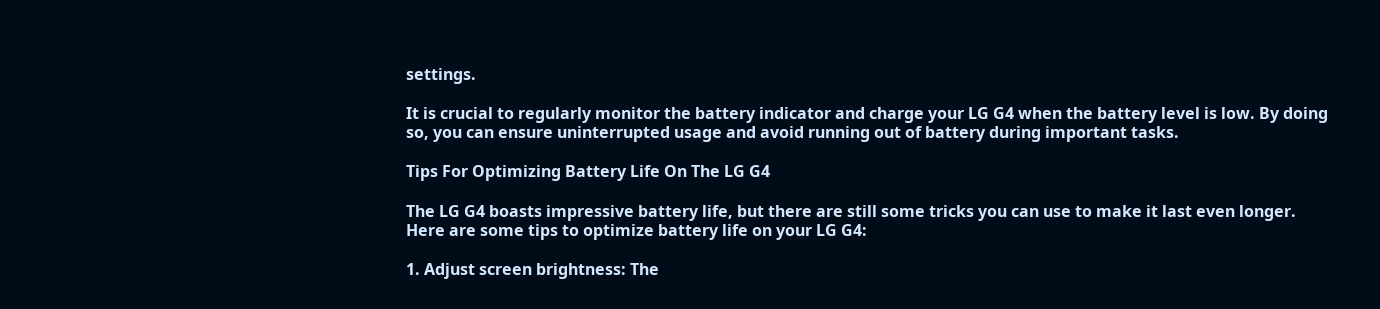settings.

It is crucial to regularly monitor the battery indicator and charge your LG G4 when the battery level is low. By doing so, you can ensure uninterrupted usage and avoid running out of battery during important tasks.

Tips For Optimizing Battery Life On The LG G4

The LG G4 boasts impressive battery life, but there are still some tricks you can use to make it last even longer. Here are some tips to optimize battery life on your LG G4:

1. Adjust screen brightness: The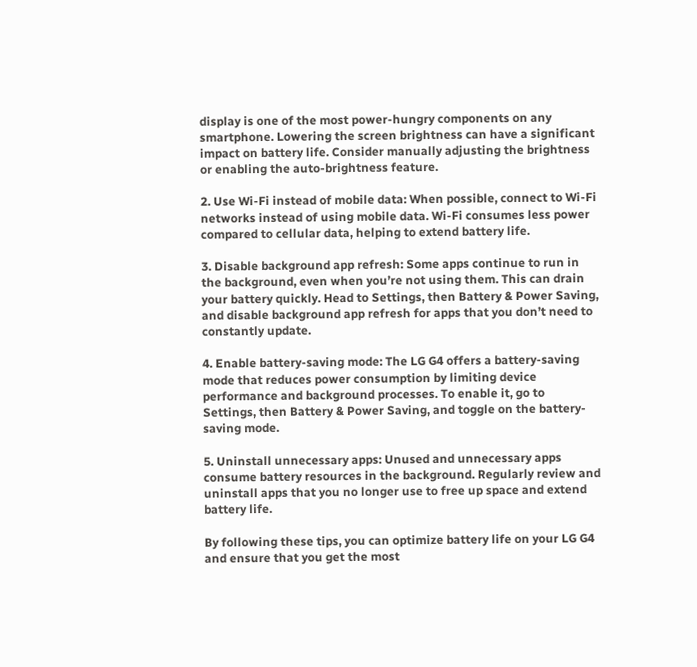display is one of the most power-hungry components on any smartphone. Lowering the screen brightness can have a significant impact on battery life. Consider manually adjusting the brightness or enabling the auto-brightness feature.

2. Use Wi-Fi instead of mobile data: When possible, connect to Wi-Fi networks instead of using mobile data. Wi-Fi consumes less power compared to cellular data, helping to extend battery life.

3. Disable background app refresh: Some apps continue to run in the background, even when you’re not using them. This can drain your battery quickly. Head to Settings, then Battery & Power Saving, and disable background app refresh for apps that you don’t need to constantly update.

4. Enable battery-saving mode: The LG G4 offers a battery-saving mode that reduces power consumption by limiting device performance and background processes. To enable it, go to Settings, then Battery & Power Saving, and toggle on the battery-saving mode.

5. Uninstall unnecessary apps: Unused and unnecessary apps consume battery resources in the background. Regularly review and uninstall apps that you no longer use to free up space and extend battery life.

By following these tips, you can optimize battery life on your LG G4 and ensure that you get the most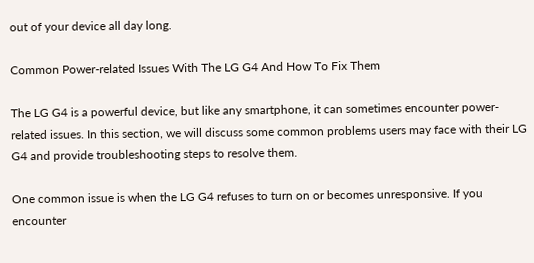out of your device all day long.

Common Power-related Issues With The LG G4 And How To Fix Them

The LG G4 is a powerful device, but like any smartphone, it can sometimes encounter power-related issues. In this section, we will discuss some common problems users may face with their LG G4 and provide troubleshooting steps to resolve them.

One common issue is when the LG G4 refuses to turn on or becomes unresponsive. If you encounter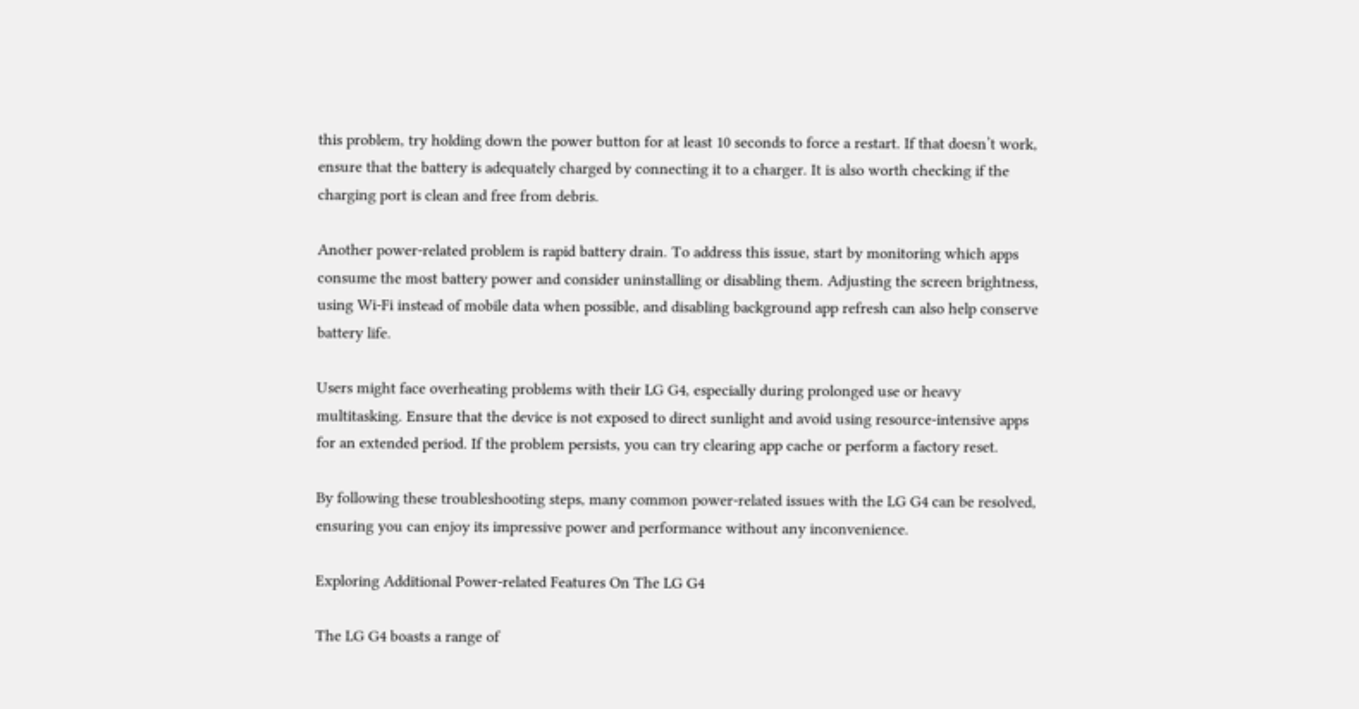this problem, try holding down the power button for at least 10 seconds to force a restart. If that doesn’t work, ensure that the battery is adequately charged by connecting it to a charger. It is also worth checking if the charging port is clean and free from debris.

Another power-related problem is rapid battery drain. To address this issue, start by monitoring which apps consume the most battery power and consider uninstalling or disabling them. Adjusting the screen brightness, using Wi-Fi instead of mobile data when possible, and disabling background app refresh can also help conserve battery life.

Users might face overheating problems with their LG G4, especially during prolonged use or heavy multitasking. Ensure that the device is not exposed to direct sunlight and avoid using resource-intensive apps for an extended period. If the problem persists, you can try clearing app cache or perform a factory reset.

By following these troubleshooting steps, many common power-related issues with the LG G4 can be resolved, ensuring you can enjoy its impressive power and performance without any inconvenience.

Exploring Additional Power-related Features On The LG G4

The LG G4 boasts a range of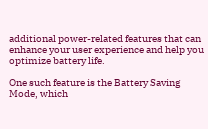additional power-related features that can enhance your user experience and help you optimize battery life.

One such feature is the Battery Saving Mode, which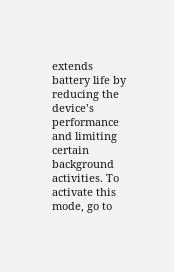extends battery life by reducing the device’s performance and limiting certain background activities. To activate this mode, go to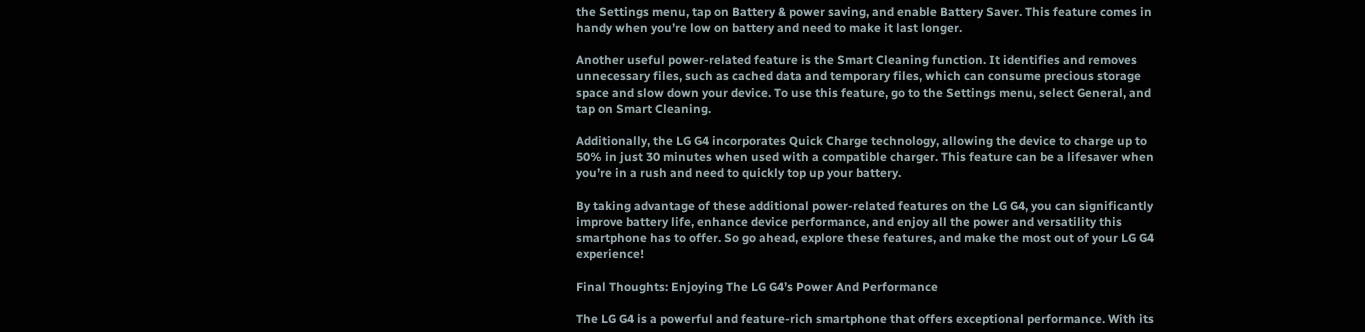the Settings menu, tap on Battery & power saving, and enable Battery Saver. This feature comes in handy when you’re low on battery and need to make it last longer.

Another useful power-related feature is the Smart Cleaning function. It identifies and removes unnecessary files, such as cached data and temporary files, which can consume precious storage space and slow down your device. To use this feature, go to the Settings menu, select General, and tap on Smart Cleaning.

Additionally, the LG G4 incorporates Quick Charge technology, allowing the device to charge up to 50% in just 30 minutes when used with a compatible charger. This feature can be a lifesaver when you’re in a rush and need to quickly top up your battery.

By taking advantage of these additional power-related features on the LG G4, you can significantly improve battery life, enhance device performance, and enjoy all the power and versatility this smartphone has to offer. So go ahead, explore these features, and make the most out of your LG G4 experience!

Final Thoughts: Enjoying The LG G4’s Power And Performance

The LG G4 is a powerful and feature-rich smartphone that offers exceptional performance. With its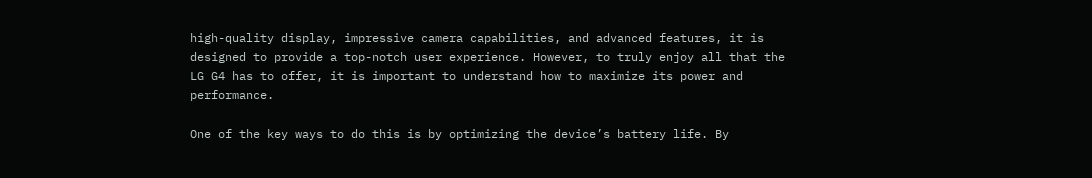high-quality display, impressive camera capabilities, and advanced features, it is designed to provide a top-notch user experience. However, to truly enjoy all that the LG G4 has to offer, it is important to understand how to maximize its power and performance.

One of the key ways to do this is by optimizing the device’s battery life. By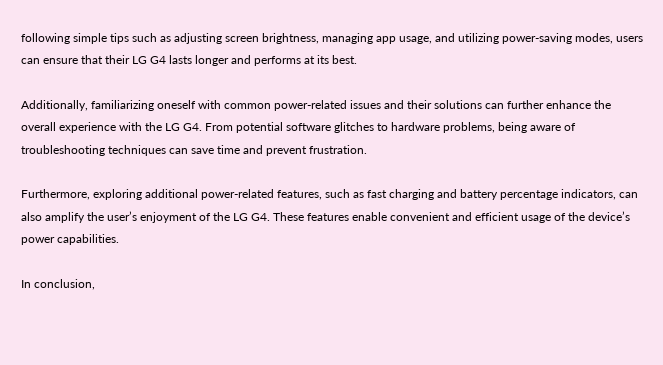following simple tips such as adjusting screen brightness, managing app usage, and utilizing power-saving modes, users can ensure that their LG G4 lasts longer and performs at its best.

Additionally, familiarizing oneself with common power-related issues and their solutions can further enhance the overall experience with the LG G4. From potential software glitches to hardware problems, being aware of troubleshooting techniques can save time and prevent frustration.

Furthermore, exploring additional power-related features, such as fast charging and battery percentage indicators, can also amplify the user’s enjoyment of the LG G4. These features enable convenient and efficient usage of the device’s power capabilities.

In conclusion,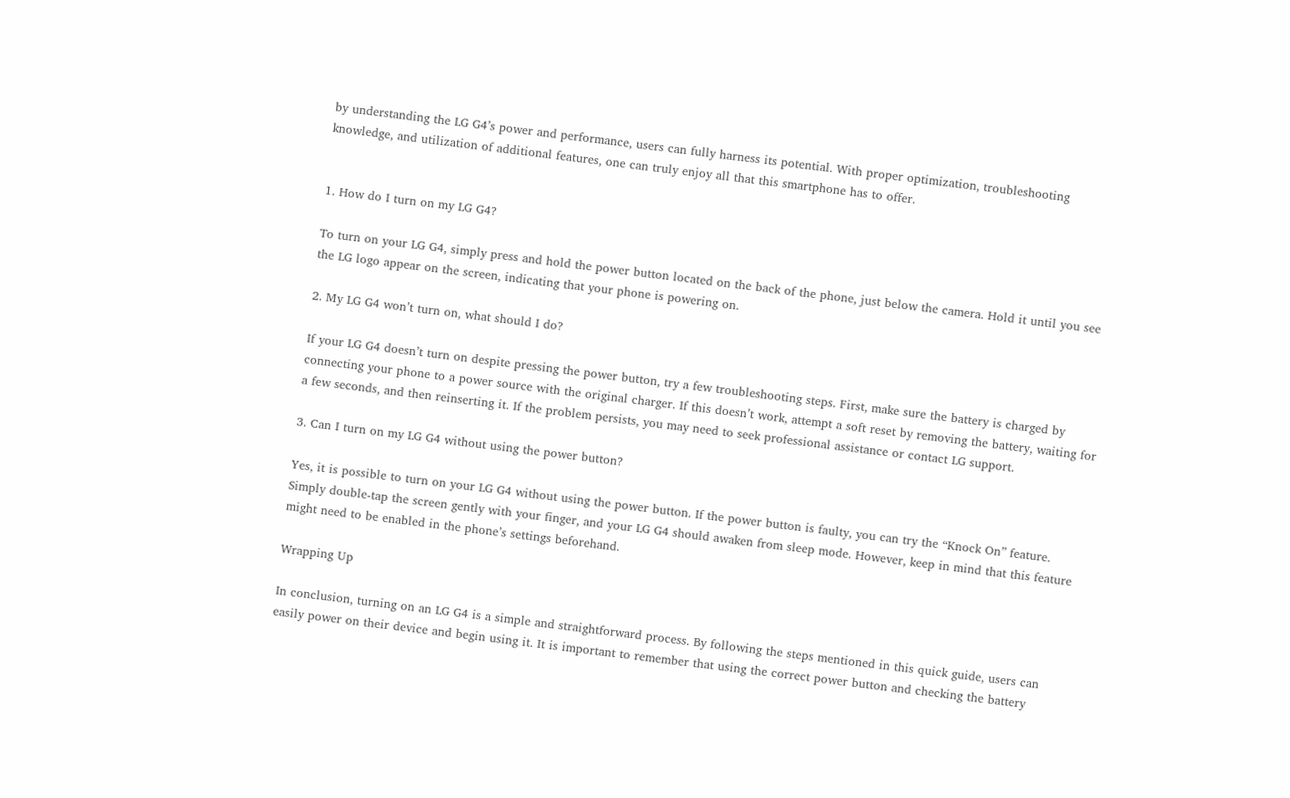by understanding the LG G4’s power and performance, users can fully harness its potential. With proper optimization, troubleshooting knowledge, and utilization of additional features, one can truly enjoy all that this smartphone has to offer.


1. How do I turn on my LG G4?

To turn on your LG G4, simply press and hold the power button located on the back of the phone, just below the camera. Hold it until you see the LG logo appear on the screen, indicating that your phone is powering on.

2. My LG G4 won’t turn on, what should I do?

If your LG G4 doesn’t turn on despite pressing the power button, try a few troubleshooting steps. First, make sure the battery is charged by connecting your phone to a power source with the original charger. If this doesn’t work, attempt a soft reset by removing the battery, waiting for a few seconds, and then reinserting it. If the problem persists, you may need to seek professional assistance or contact LG support.

3. Can I turn on my LG G4 without using the power button?

Yes, it is possible to turn on your LG G4 without using the power button. If the power button is faulty, you can try the “Knock On” feature. Simply double-tap the screen gently with your finger, and your LG G4 should awaken from sleep mode. However, keep in mind that this feature might need to be enabled in the phone’s settings beforehand.

Wrapping Up

In conclusion, turning on an LG G4 is a simple and straightforward process. By following the steps mentioned in this quick guide, users can easily power on their device and begin using it. It is important to remember that using the correct power button and checking the battery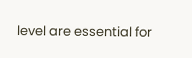level are essential for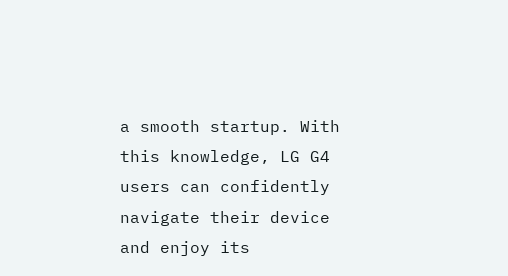a smooth startup. With this knowledge, LG G4 users can confidently navigate their device and enjoy its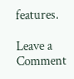features.

Leave a Comment